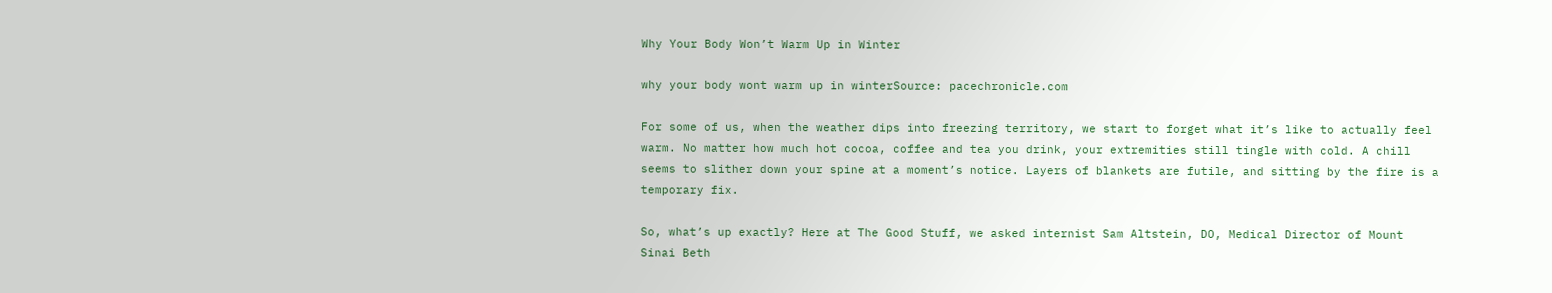Why Your Body Won’t Warm Up in Winter

why your body wont warm up in winterSource: pacechronicle.com

For some of us, when the weather dips into freezing territory, we start to forget what it’s like to actually feel warm. No matter how much hot cocoa, coffee and tea you drink, your extremities still tingle with cold. A chill seems to slither down your spine at a moment’s notice. Layers of blankets are futile, and sitting by the fire is a temporary fix.

So, what’s up exactly? Here at The Good Stuff, we asked internist Sam Altstein, DO, Medical Director of Mount Sinai Beth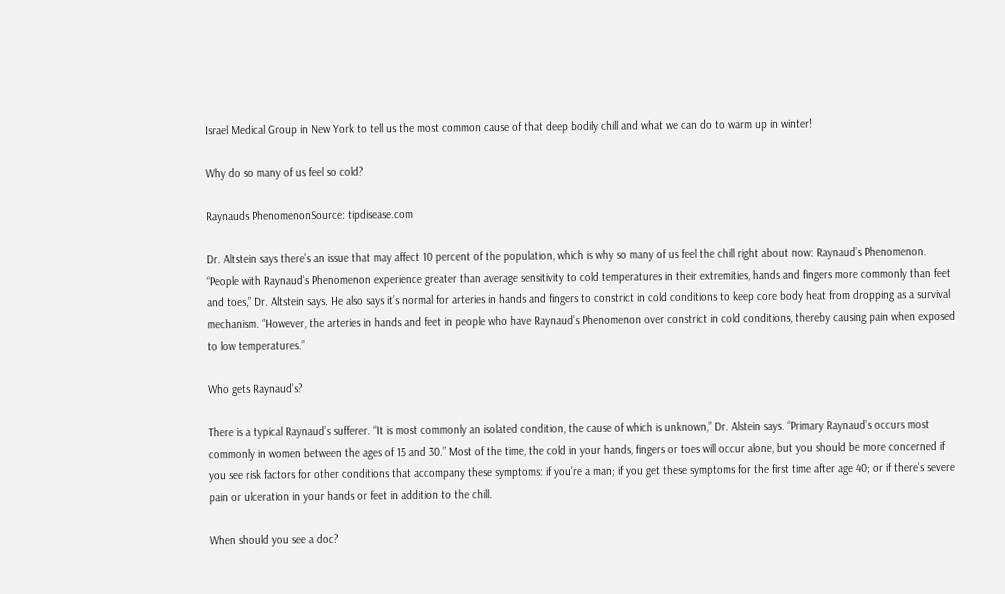Israel Medical Group in New York to tell us the most common cause of that deep bodily chill and what we can do to warm up in winter!

Why do so many of us feel so cold?

Raynauds PhenomenonSource: tipdisease.com

Dr. Altstein says there’s an issue that may affect 10 percent of the population, which is why so many of us feel the chill right about now: Raynaud’s Phenomenon. “People with Raynaud’s Phenomenon experience greater than average sensitivity to cold temperatures in their extremities, hands and fingers more commonly than feet and toes,” Dr. Altstein says. He also says it’s normal for arteries in hands and fingers to constrict in cold conditions to keep core body heat from dropping as a survival mechanism. “However, the arteries in hands and feet in people who have Raynaud’s Phenomenon over constrict in cold conditions, thereby causing pain when exposed to low temperatures.”

Who gets Raynaud’s?

There is a typical Raynaud’s sufferer. “It is most commonly an isolated condition, the cause of which is unknown,” Dr. Alstein says. “Primary Raynaud’s occurs most commonly in women between the ages of 15 and 30.” Most of the time, the cold in your hands, fingers or toes will occur alone, but you should be more concerned if you see risk factors for other conditions that accompany these symptoms: if you’re a man; if you get these symptoms for the first time after age 40; or if there’s severe pain or ulceration in your hands or feet in addition to the chill.

When should you see a doc?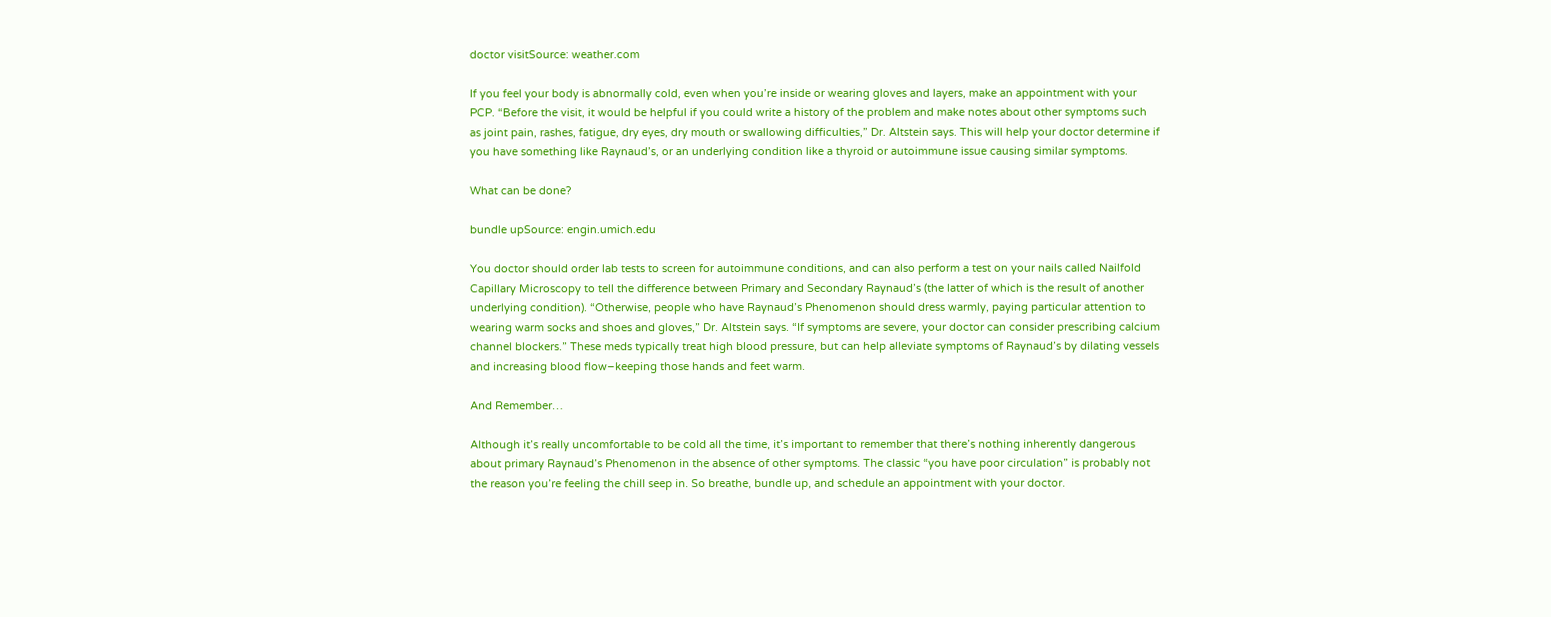doctor visitSource: weather.com

If you feel your body is abnormally cold, even when you’re inside or wearing gloves and layers, make an appointment with your PCP. “Before the visit, it would be helpful if you could write a history of the problem and make notes about other symptoms such as joint pain, rashes, fatigue, dry eyes, dry mouth or swallowing difficulties,” Dr. Altstein says. This will help your doctor determine if you have something like Raynaud’s, or an underlying condition like a thyroid or autoimmune issue causing similar symptoms.

What can be done?

bundle upSource: engin.umich.edu

You doctor should order lab tests to screen for autoimmune conditions, and can also perform a test on your nails called Nailfold Capillary Microscopy to tell the difference between Primary and Secondary Raynaud’s (the latter of which is the result of another underlying condition). “Otherwise, people who have Raynaud’s Phenomenon should dress warmly, paying particular attention to wearing warm socks and shoes and gloves,” Dr. Altstein says. “If symptoms are severe, your doctor can consider prescribing calcium channel blockers.” These meds typically treat high blood pressure, but can help alleviate symptoms of Raynaud’s by dilating vessels and increasing blood flow–keeping those hands and feet warm.

And Remember…

Although it’s really uncomfortable to be cold all the time, it’s important to remember that there’s nothing inherently dangerous about primary Raynaud’s Phenomenon in the absence of other symptoms. The classic “you have poor circulation” is probably not the reason you’re feeling the chill seep in. So breathe, bundle up, and schedule an appointment with your doctor.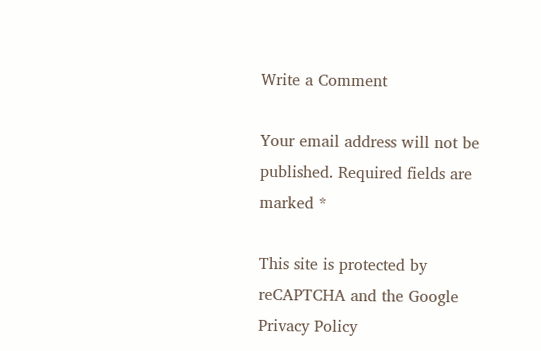Write a Comment

Your email address will not be published. Required fields are marked *

This site is protected by reCAPTCHA and the Google Privacy Policy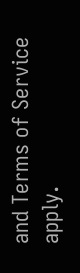and Terms of Service apply.